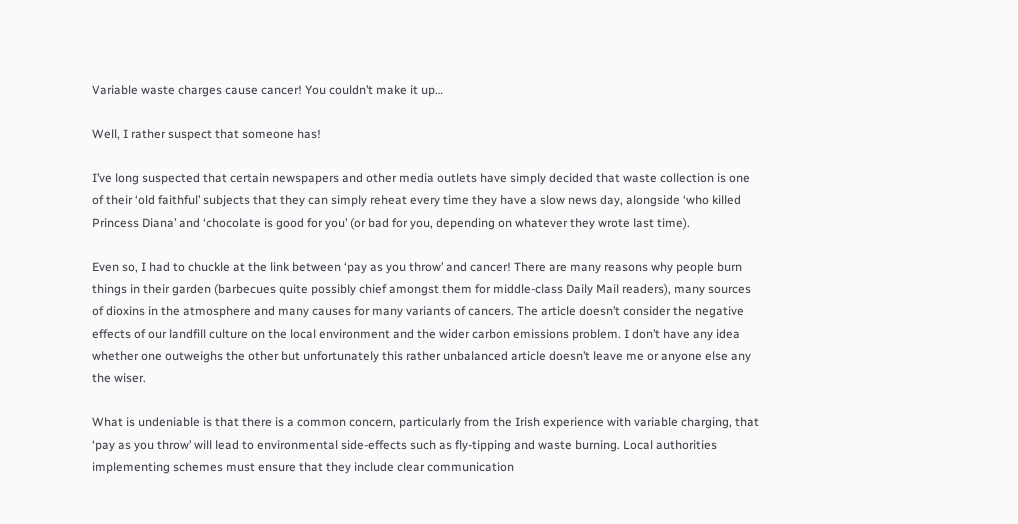Variable waste charges cause cancer! You couldn’t make it up…

Well, I rather suspect that someone has!

I’ve long suspected that certain newspapers and other media outlets have simply decided that waste collection is one of their ‘old faithful’ subjects that they can simply reheat every time they have a slow news day, alongside ‘who killed Princess Diana’ and ‘chocolate is good for you’ (or bad for you, depending on whatever they wrote last time).

Even so, I had to chuckle at the link between ‘pay as you throw’ and cancer! There are many reasons why people burn things in their garden (barbecues quite possibly chief amongst them for middle-class Daily Mail readers), many sources of dioxins in the atmosphere and many causes for many variants of cancers. The article doesn’t consider the negative effects of our landfill culture on the local environment and the wider carbon emissions problem. I don’t have any idea whether one outweighs the other but unfortunately this rather unbalanced article doesn’t leave me or anyone else any the wiser.

What is undeniable is that there is a common concern, particularly from the Irish experience with variable charging, that ‘pay as you throw’ will lead to environmental side-effects such as fly-tipping and waste burning. Local authorities implementing schemes must ensure that they include clear communication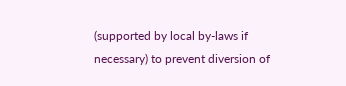(supported by local by-laws if necessary) to prevent diversion of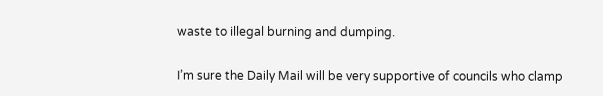waste to illegal burning and dumping.

I’m sure the Daily Mail will be very supportive of councils who clamp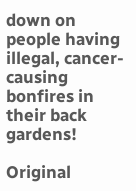down on people having illegal, cancer-causing bonfires in their back gardens!

Original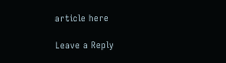article here

Leave a Reply